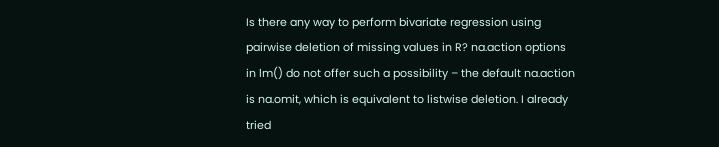Is there any way to perform bivariate regression using pairwise deletion of missing values in R? na.action options in lm() do not offer such a possibility – the default na.action is na.omit, which is equivalent to listwise deletion. I already tried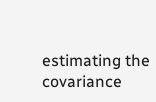estimating the covariance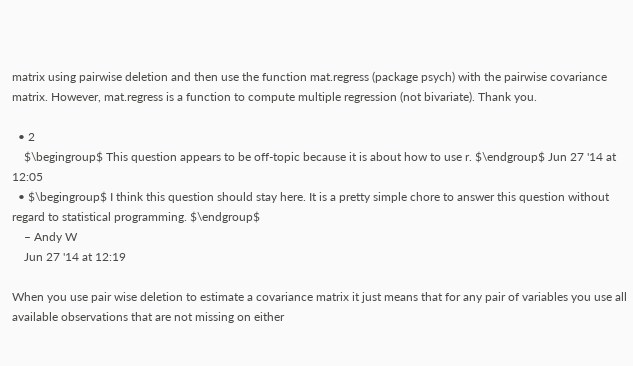matrix using pairwise deletion and then use the function mat.regress (package psych) with the pairwise covariance matrix. However, mat.regress is a function to compute multiple regression (not bivariate). Thank you.

  • 2
    $\begingroup$ This question appears to be off-topic because it is about how to use r. $\endgroup$ Jun 27 '14 at 12:05
  • $\begingroup$ I think this question should stay here. It is a pretty simple chore to answer this question without regard to statistical programming. $\endgroup$
    – Andy W
    Jun 27 '14 at 12:19

When you use pair wise deletion to estimate a covariance matrix it just means that for any pair of variables you use all available observations that are not missing on either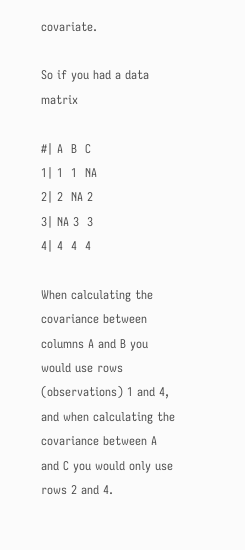covariate.

So if you had a data matrix

#| A  B  C
1| 1  1  NA
2| 2  NA 2
3| NA 3  3
4| 4  4  4

When calculating the covariance between columns A and B you would use rows (observations) 1 and 4, and when calculating the covariance between A and C you would only use rows 2 and 4.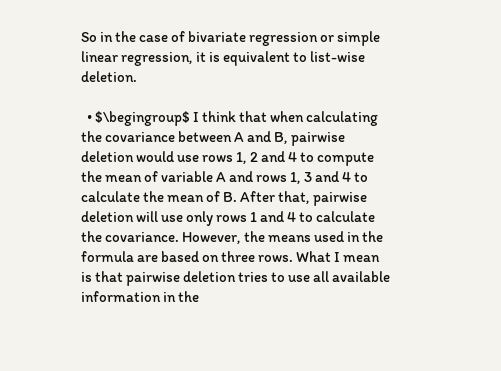So in the case of bivariate regression or simple linear regression, it is equivalent to list-wise deletion.

  • $\begingroup$ I think that when calculating the covariance between A and B, pairwise deletion would use rows 1, 2 and 4 to compute the mean of variable A and rows 1, 3 and 4 to calculate the mean of B. After that, pairwise deletion will use only rows 1 and 4 to calculate the covariance. However, the means used in the formula are based on three rows. What I mean is that pairwise deletion tries to use all available information in the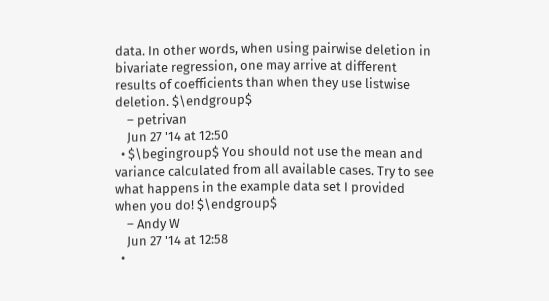data. In other words, when using pairwise deletion in bivariate regression, one may arrive at different results of coefficients than when they use listwise deletion. $\endgroup$
    – petrivan
    Jun 27 '14 at 12:50
  • $\begingroup$ You should not use the mean and variance calculated from all available cases. Try to see what happens in the example data set I provided when you do! $\endgroup$
    – Andy W
    Jun 27 '14 at 12:58
  •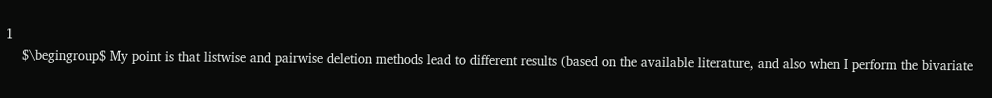1
    $\begingroup$ My point is that listwise and pairwise deletion methods lead to different results (based on the available literature, and also when I perform the bivariate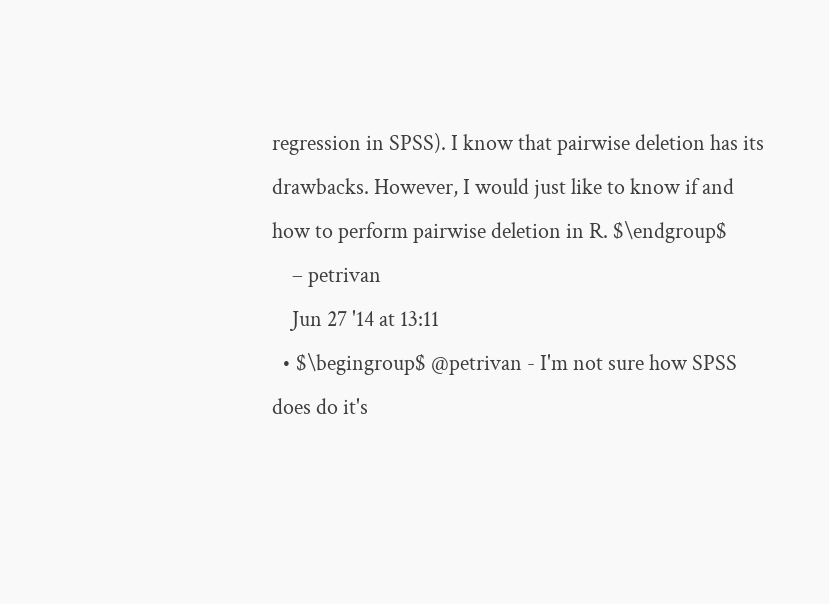regression in SPSS). I know that pairwise deletion has its drawbacks. However, I would just like to know if and how to perform pairwise deletion in R. $\endgroup$
    – petrivan
    Jun 27 '14 at 13:11
  • $\begingroup$ @petrivan - I'm not sure how SPSS does do it's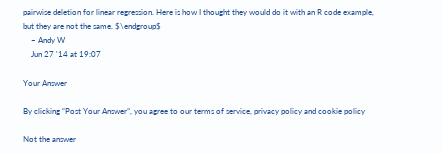pairwise deletion for linear regression. Here is how I thought they would do it with an R code example, but they are not the same. $\endgroup$
    – Andy W
    Jun 27 '14 at 19:07

Your Answer

By clicking “Post Your Answer”, you agree to our terms of service, privacy policy and cookie policy

Not the answer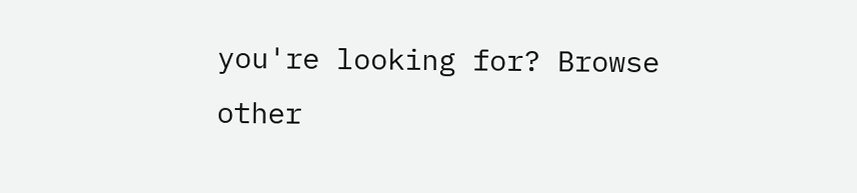you're looking for? Browse other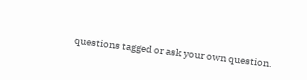questions tagged or ask your own question.